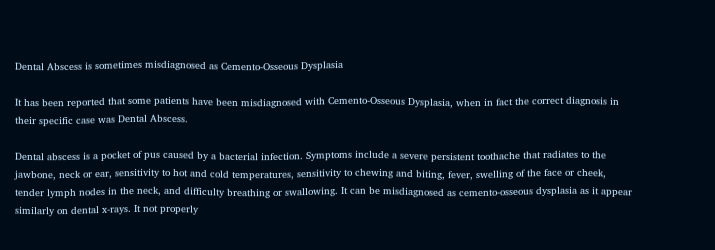Dental Abscess is sometimes misdiagnosed as Cemento-Osseous Dysplasia

It has been reported that some patients have been misdiagnosed with Cemento-Osseous Dysplasia, when in fact the correct diagnosis in their specific case was Dental Abscess.

Dental abscess is a pocket of pus caused by a bacterial infection. Symptoms include a severe persistent toothache that radiates to the jawbone, neck or ear, sensitivity to hot and cold temperatures, sensitivity to chewing and biting, fever, swelling of the face or cheek, tender lymph nodes in the neck, and difficulty breathing or swallowing. It can be misdiagnosed as cemento-osseous dysplasia as it appear similarly on dental x-rays. It not properly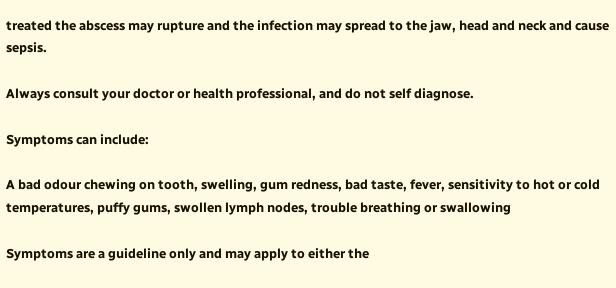treated the abscess may rupture and the infection may spread to the jaw, head and neck and cause sepsis.

Always consult your doctor or health professional, and do not self diagnose.

Symptoms can include:

A bad odour chewing on tooth, swelling, gum redness, bad taste, fever, sensitivity to hot or cold temperatures, puffy gums, swollen lymph nodes, trouble breathing or swallowing

Symptoms are a guideline only and may apply to either the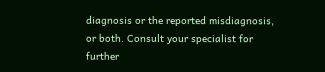diagnosis or the reported misdiagnosis, or both. Consult your specialist for further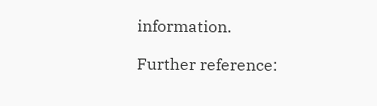information.

Further reference: